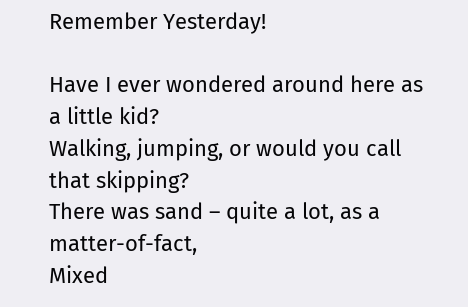Remember Yesterday!

Have I ever wondered around here as a little kid?
Walking, jumping, or would you call that skipping?
There was sand – quite a lot, as a matter-of-fact,
Mixed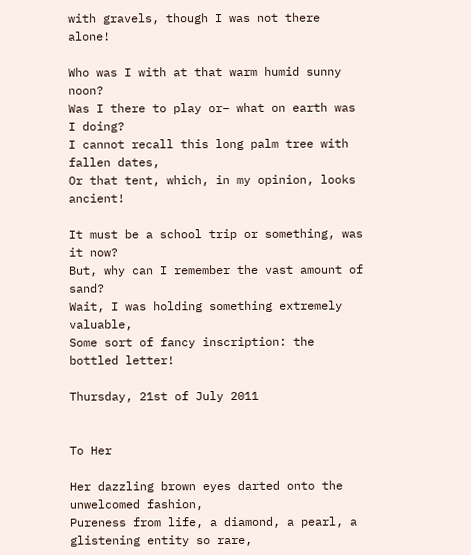with gravels, though I was not there alone!

Who was I with at that warm humid sunny noon?
Was I there to play or– what on earth was I doing?
I cannot recall this long palm tree with fallen dates,
Or that tent, which, in my opinion, looks ancient!

It must be a school trip or something, was it now?
But, why can I remember the vast amount of sand?
Wait, I was holding something extremely valuable,
Some sort of fancy inscription: the bottled letter!

Thursday, 21st of July 2011


To Her

Her dazzling brown eyes darted onto the unwelcomed fashion,
Pureness from life, a diamond, a pearl, a glistening entity so rare,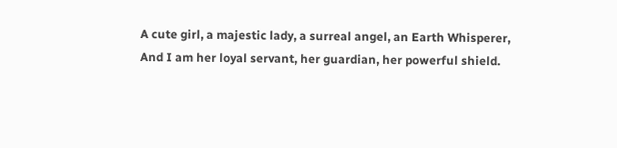A cute girl, a majestic lady, a surreal angel, an Earth Whisperer,
And I am her loyal servant, her guardian, her powerful shield.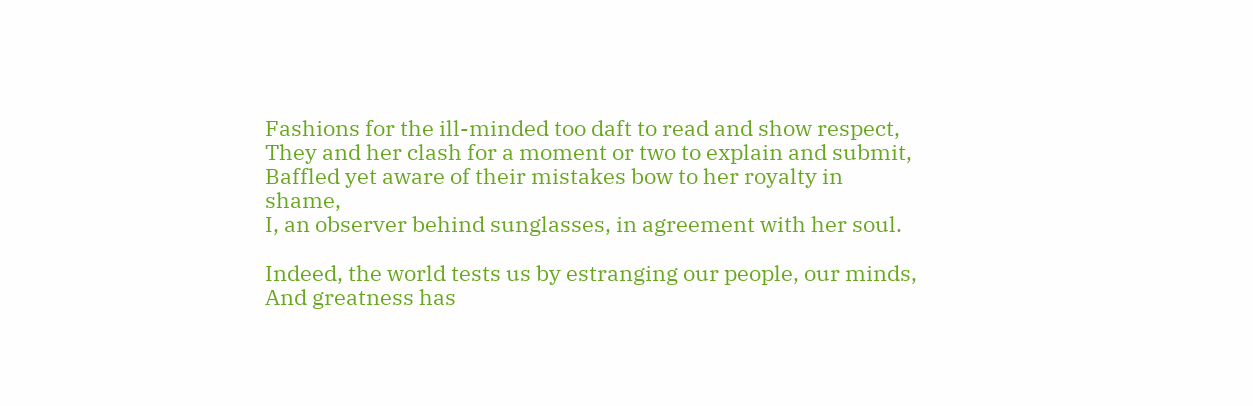Fashions for the ill-minded too daft to read and show respect,
They and her clash for a moment or two to explain and submit,
Baffled yet aware of their mistakes bow to her royalty in shame,
I, an observer behind sunglasses, in agreement with her soul.

Indeed, the world tests us by estranging our people, our minds,
And greatness has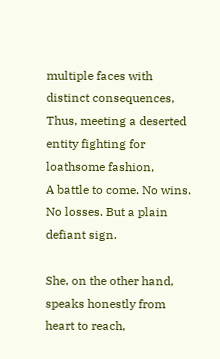multiple faces with distinct consequences,
Thus, meeting a deserted entity fighting for loathsome fashion,
A battle to come. No wins. No losses. But a plain defiant sign.

She, on the other hand, speaks honestly from heart to reach,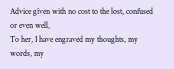Advice given with no cost to the lost, confused or even well,
To her, I have engraved my thoughts, my words, my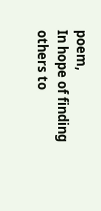poem,
In hope of finding others to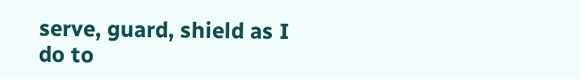serve, guard, shield as I do to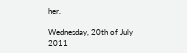her.

Wednesday, 20th of July 2011